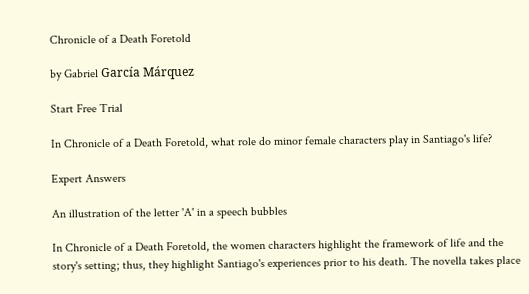Chronicle of a Death Foretold

by Gabriel García Márquez

Start Free Trial

In Chronicle of a Death Foretold, what role do minor female characters play in Santiago's life?

Expert Answers

An illustration of the letter 'A' in a speech bubbles

In Chronicle of a Death Foretold, the women characters highlight the framework of life and the story's setting; thus, they highlight Santiago's experiences prior to his death. The novella takes place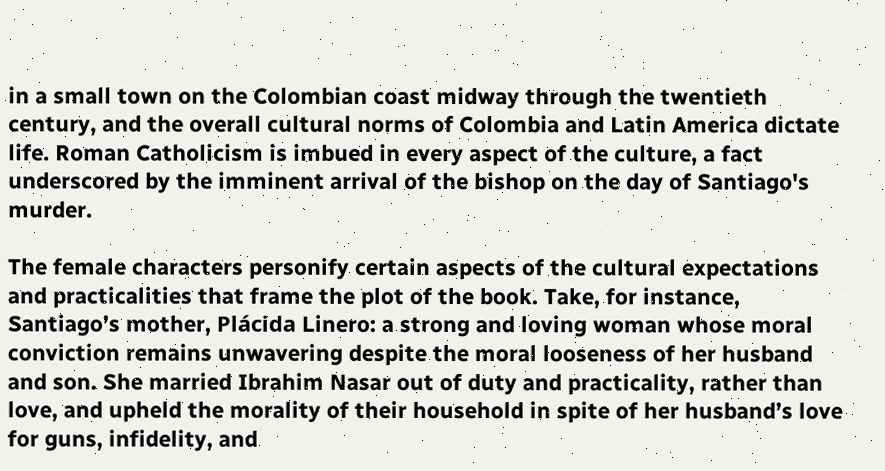in a small town on the Colombian coast midway through the twentieth century, and the overall cultural norms of Colombia and Latin America dictate life. Roman Catholicism is imbued in every aspect of the culture, a fact underscored by the imminent arrival of the bishop on the day of Santiago's murder.

The female characters personify certain aspects of the cultural expectations and practicalities that frame the plot of the book. Take, for instance, Santiago’s mother, Plácida Linero: a strong and loving woman whose moral conviction remains unwavering despite the moral looseness of her husband and son. She married Ibrahim Nasar out of duty and practicality, rather than love, and upheld the morality of their household in spite of her husband’s love for guns, infidelity, and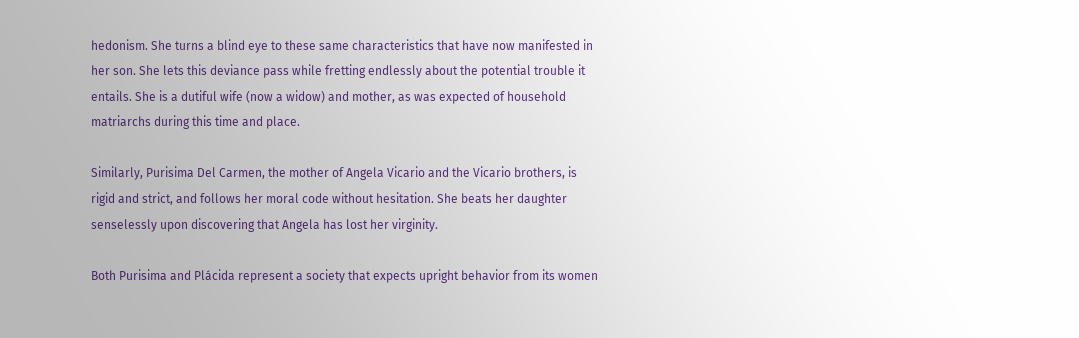hedonism. She turns a blind eye to these same characteristics that have now manifested in her son. She lets this deviance pass while fretting endlessly about the potential trouble it entails. She is a dutiful wife (now a widow) and mother, as was expected of household matriarchs during this time and place.

Similarly, Purisima Del Carmen, the mother of Angela Vicario and the Vicario brothers, is rigid and strict, and follows her moral code without hesitation. She beats her daughter senselessly upon discovering that Angela has lost her virginity.

Both Purisima and Plácida represent a society that expects upright behavior from its women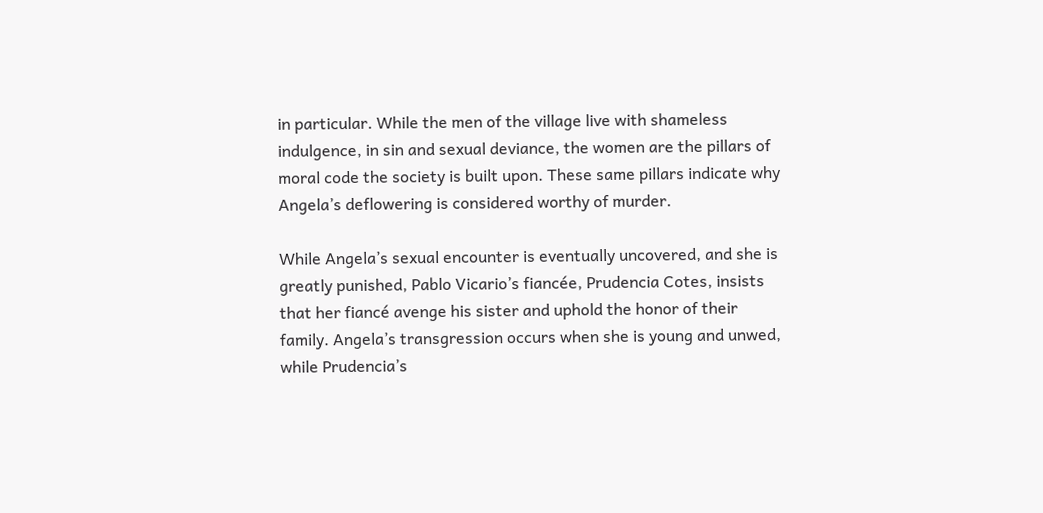in particular. While the men of the village live with shameless indulgence, in sin and sexual deviance, the women are the pillars of moral code the society is built upon. These same pillars indicate why Angela’s deflowering is considered worthy of murder.

While Angela’s sexual encounter is eventually uncovered, and she is greatly punished, Pablo Vicario’s fiancée, Prudencia Cotes, insists that her fiancé avenge his sister and uphold the honor of their family. Angela’s transgression occurs when she is young and unwed, while Prudencia’s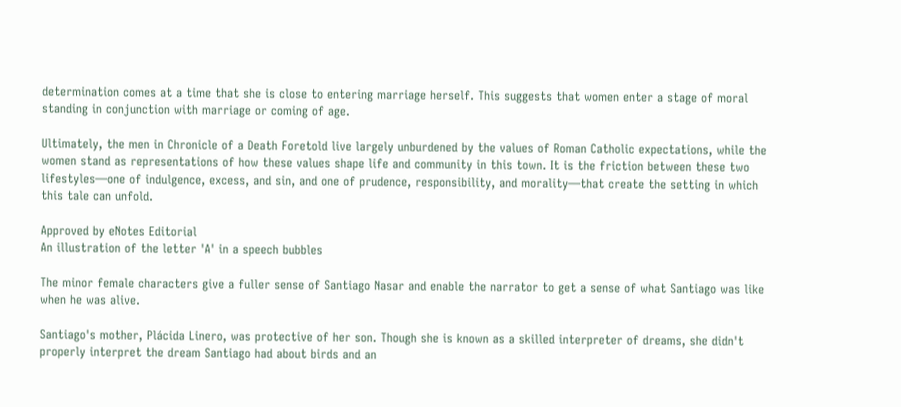determination comes at a time that she is close to entering marriage herself. This suggests that women enter a stage of moral standing in conjunction with marriage or coming of age.

Ultimately, the men in Chronicle of a Death Foretold live largely unburdened by the values of Roman Catholic expectations, while the women stand as representations of how these values shape life and community in this town. It is the friction between these two lifestyles—one of indulgence, excess, and sin, and one of prudence, responsibility, and morality—that create the setting in which this tale can unfold.

Approved by eNotes Editorial
An illustration of the letter 'A' in a speech bubbles

The minor female characters give a fuller sense of Santiago Nasar and enable the narrator to get a sense of what Santiago was like when he was alive.

Santiago's mother, Plácida Linero, was protective of her son. Though she is known as a skilled interpreter of dreams, she didn't properly interpret the dream Santiago had about birds and an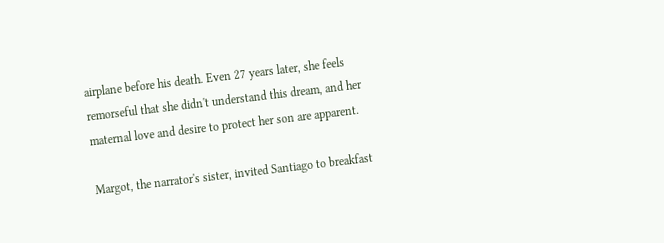airplane before his death. Even 27 years later, she feels remorseful that she didn't understand this dream, and her maternal love and desire to protect her son are apparent.

Margot, the narrator's sister, invited Santiago to breakfast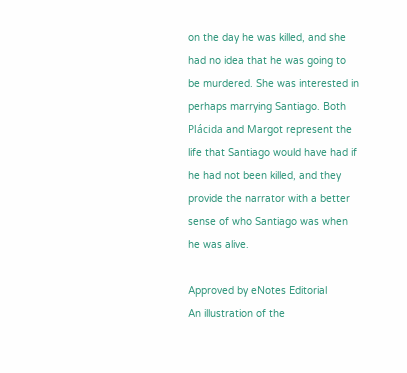on the day he was killed, and she had no idea that he was going to be murdered. She was interested in perhaps marrying Santiago. Both Plácida and Margot represent the life that Santiago would have had if he had not been killed, and they provide the narrator with a better sense of who Santiago was when he was alive.

Approved by eNotes Editorial
An illustration of the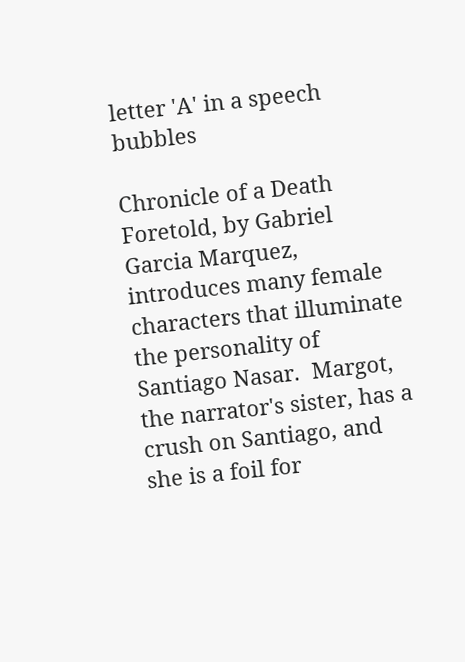letter 'A' in a speech bubbles

Chronicle of a Death Foretold, by Gabriel Garcia Marquez, introduces many female characters that illuminate the personality of Santiago Nasar.  Margot, the narrator's sister, has a crush on Santiago, and she is a foil for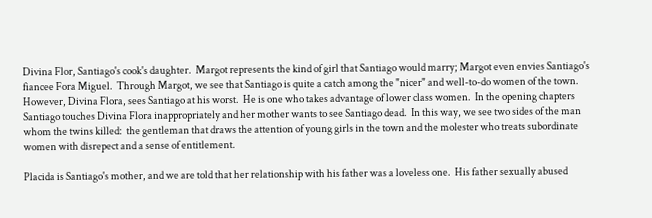Divina Flor, Santiago's cook's daughter.  Margot represents the kind of girl that Santiago would marry; Margot even envies Santiago's fiancee Fora Miguel.  Through Margot, we see that Santiago is quite a catch among the "nicer" and well-to-do women of the town.  However, Divina Flora, sees Santiago at his worst.  He is one who takes advantage of lower class women.  In the opening chapters Santiago touches Divina Flora inappropriately and her mother wants to see Santiago dead.  In this way, we see two sides of the man whom the twins killed:  the gentleman that draws the attention of young girls in the town and the molester who treats subordinate women with disrepect and a sense of entitlement.

Placida is Santiago's mother, and we are told that her relationship with his father was a loveless one.  His father sexually abused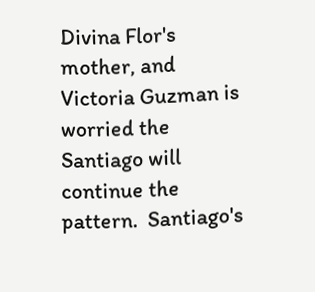Divina Flor's mother, and Victoria Guzman is worried the Santiago will continue the pattern.  Santiago's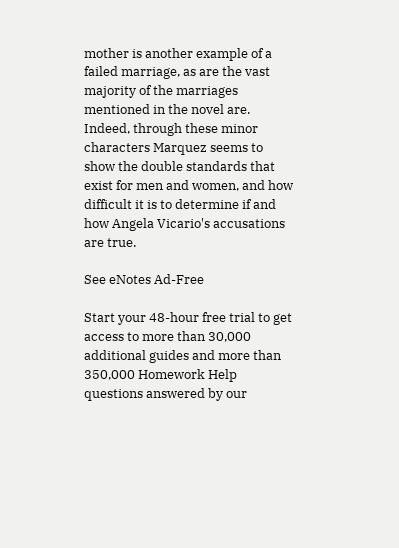mother is another example of a failed marriage, as are the vast majority of the marriages mentioned in the novel are.  Indeed, through these minor characters Marquez seems to show the double standards that exist for men and women, and how difficult it is to determine if and how Angela Vicario's accusations are true.

See eNotes Ad-Free

Start your 48-hour free trial to get access to more than 30,000 additional guides and more than 350,000 Homework Help questions answered by our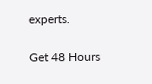experts.

Get 48 Hours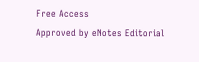Free Access
Approved by eNotes Editorial